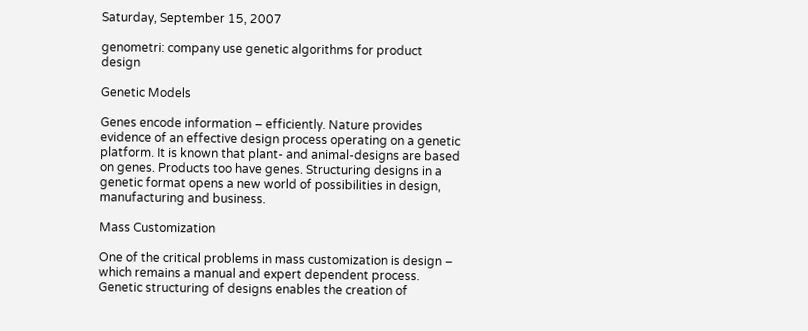Saturday, September 15, 2007

genometri: company use genetic algorithms for product design

Genetic Models

Genes encode information – efficiently. Nature provides evidence of an effective design process operating on a genetic platform. It is known that plant- and animal-designs are based on genes. Products too have genes. Structuring designs in a genetic format opens a new world of possibilities in design, manufacturing and business.

Mass Customization

One of the critical problems in mass customization is design – which remains a manual and expert dependent process. Genetic structuring of designs enables the creation of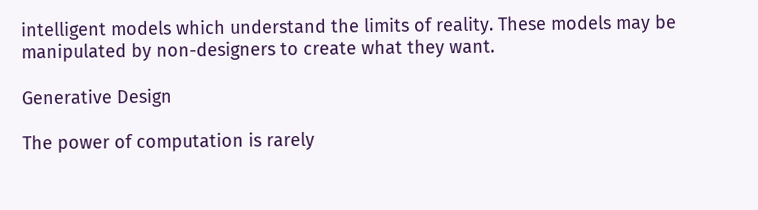intelligent models which understand the limits of reality. These models may be manipulated by non-designers to create what they want.

Generative Design

The power of computation is rarely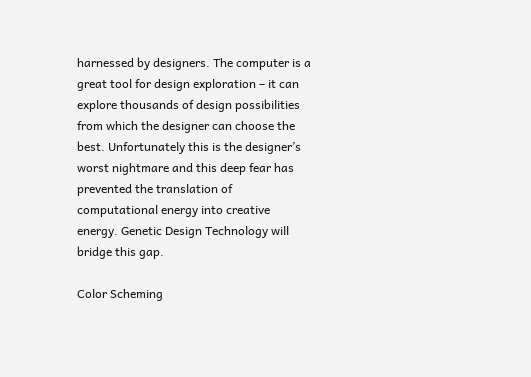harnessed by designers. The computer is a great tool for design exploration – it can explore thousands of design possibilities from which the designer can choose the best. Unfortunately this is the designer’s worst nightmare and this deep fear has prevented the translation of computational energy into creative energy. Genetic Design Technology will bridge this gap.

Color Scheming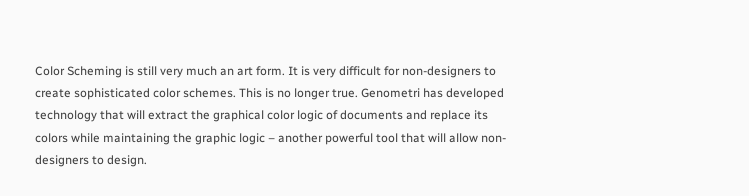Color Scheming is still very much an art form. It is very difficult for non-designers to create sophisticated color schemes. This is no longer true. Genometri has developed technology that will extract the graphical color logic of documents and replace its colors while maintaining the graphic logic – another powerful tool that will allow non-designers to design.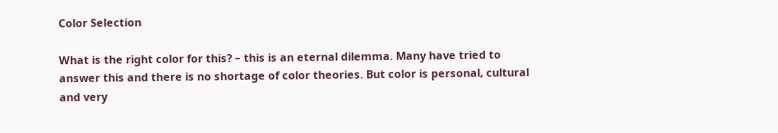Color Selection

What is the right color for this? – this is an eternal dilemma. Many have tried to answer this and there is no shortage of color theories. But color is personal, cultural and very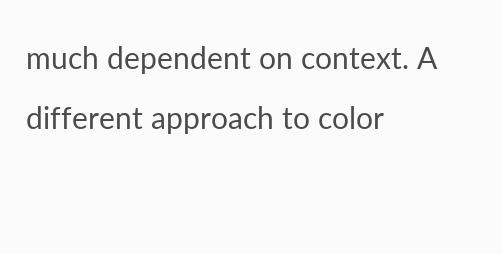much dependent on context. A different approach to color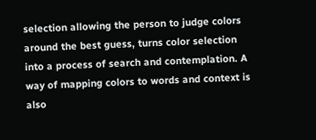selection allowing the person to judge colors around the best guess, turns color selection into a process of search and contemplation. A way of mapping colors to words and context is also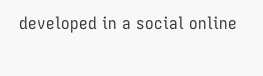developed in a social online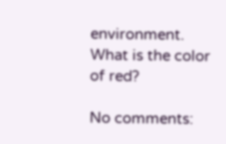environment. What is the color of red?

No comments: